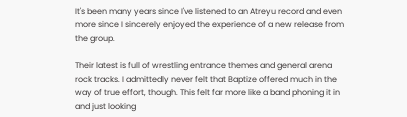It's been many years since I've listened to an Atreyu record and even more since I sincerely enjoyed the experience of a new release from the group.

Their latest is full of wrestling entrance themes and general arena rock tracks. I admittedly never felt that Baptize offered much in the way of true effort, though. This felt far more like a band phoning it in and just looking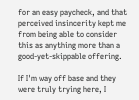for an easy paycheck, and that perceived insincerity kept me from being able to consider this as anything more than a good-yet-skippable offering.

If I'm way off base and they were truly trying here, I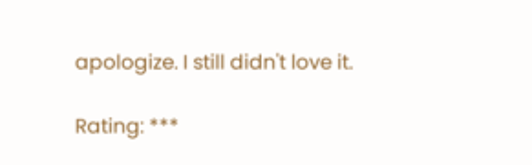apologize. I still didn't love it.

Rating: ***